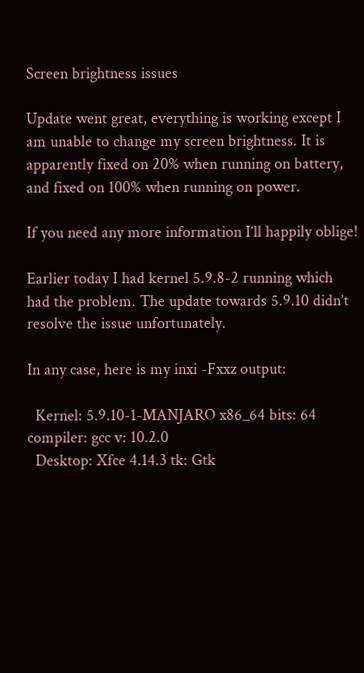Screen brightness issues

Update went great, everything is working except I am unable to change my screen brightness. It is apparently fixed on 20% when running on battery, and fixed on 100% when running on power.

If you need any more information I’ll happily oblige!

Earlier today I had kernel 5.9.8-2 running which had the problem. The update towards 5.9.10 didn’t resolve the issue unfortunately.

In any case, here is my inxi -Fxxz output:

  Kernel: 5.9.10-1-MANJARO x86_64 bits: 64 compiler: gcc v: 10.2.0
  Desktop: Xfce 4.14.3 tk: Gtk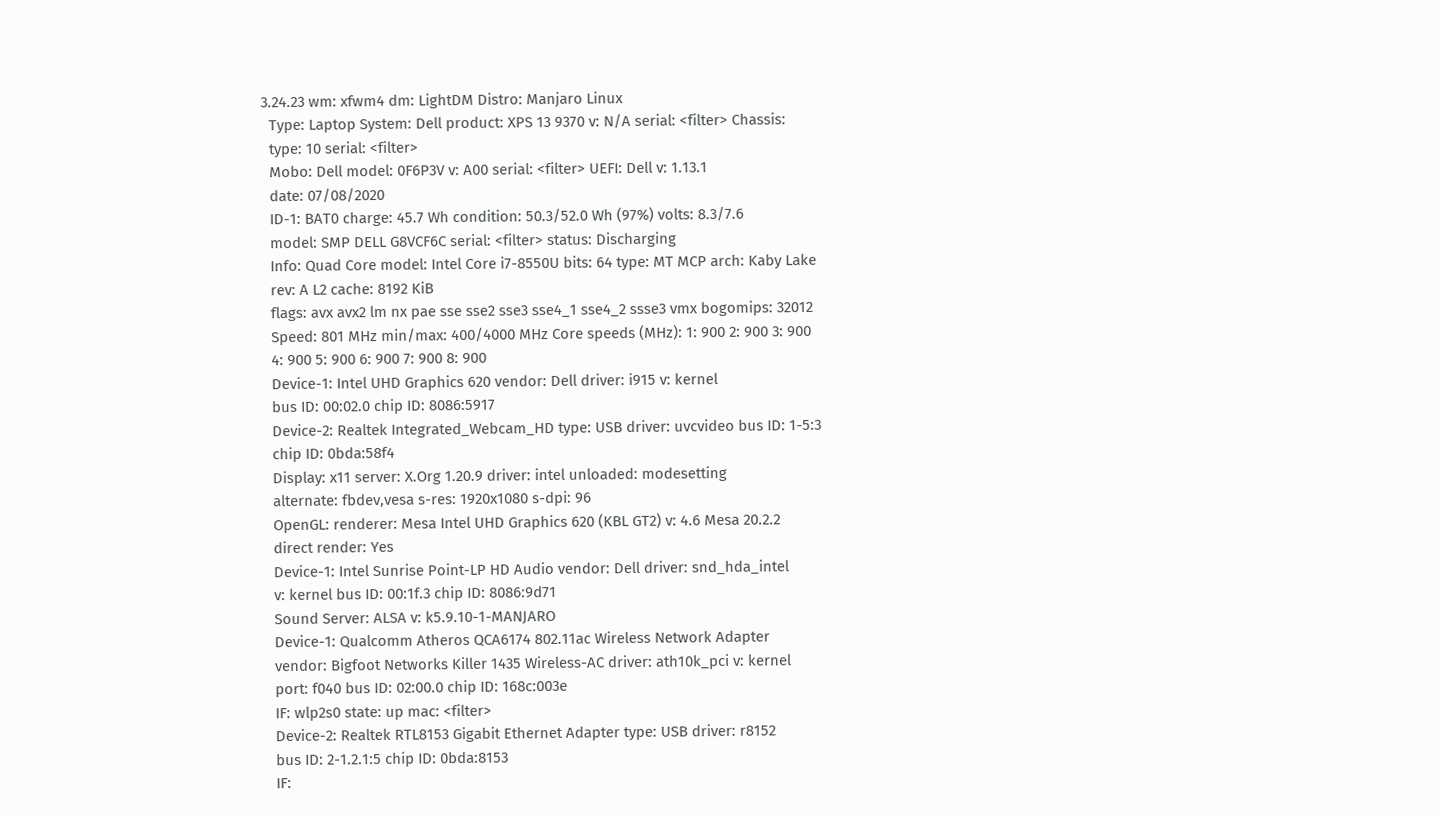3.24.23 wm: xfwm4 dm: LightDM Distro: Manjaro Linux
  Type: Laptop System: Dell product: XPS 13 9370 v: N/A serial: <filter> Chassis:
  type: 10 serial: <filter>
  Mobo: Dell model: 0F6P3V v: A00 serial: <filter> UEFI: Dell v: 1.13.1
  date: 07/08/2020
  ID-1: BAT0 charge: 45.7 Wh condition: 50.3/52.0 Wh (97%) volts: 8.3/7.6
  model: SMP DELL G8VCF6C serial: <filter> status: Discharging
  Info: Quad Core model: Intel Core i7-8550U bits: 64 type: MT MCP arch: Kaby Lake
  rev: A L2 cache: 8192 KiB
  flags: avx avx2 lm nx pae sse sse2 sse3 sse4_1 sse4_2 ssse3 vmx bogomips: 32012
  Speed: 801 MHz min/max: 400/4000 MHz Core speeds (MHz): 1: 900 2: 900 3: 900
  4: 900 5: 900 6: 900 7: 900 8: 900
  Device-1: Intel UHD Graphics 620 vendor: Dell driver: i915 v: kernel
  bus ID: 00:02.0 chip ID: 8086:5917
  Device-2: Realtek Integrated_Webcam_HD type: USB driver: uvcvideo bus ID: 1-5:3
  chip ID: 0bda:58f4
  Display: x11 server: X.Org 1.20.9 driver: intel unloaded: modesetting
  alternate: fbdev,vesa s-res: 1920x1080 s-dpi: 96
  OpenGL: renderer: Mesa Intel UHD Graphics 620 (KBL GT2) v: 4.6 Mesa 20.2.2
  direct render: Yes
  Device-1: Intel Sunrise Point-LP HD Audio vendor: Dell driver: snd_hda_intel
  v: kernel bus ID: 00:1f.3 chip ID: 8086:9d71
  Sound Server: ALSA v: k5.9.10-1-MANJARO
  Device-1: Qualcomm Atheros QCA6174 802.11ac Wireless Network Adapter
  vendor: Bigfoot Networks Killer 1435 Wireless-AC driver: ath10k_pci v: kernel
  port: f040 bus ID: 02:00.0 chip ID: 168c:003e
  IF: wlp2s0 state: up mac: <filter>
  Device-2: Realtek RTL8153 Gigabit Ethernet Adapter type: USB driver: r8152
  bus ID: 2-1.2.1:5 chip ID: 0bda:8153
  IF: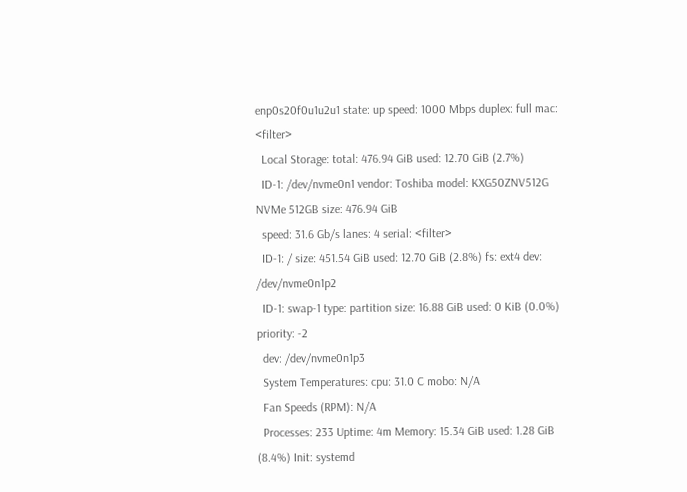enp0s20f0u1u2u1 state: up speed: 1000 Mbps duplex: full mac: <filter>
  Local Storage: total: 476.94 GiB used: 12.70 GiB (2.7%)
  ID-1: /dev/nvme0n1 vendor: Toshiba model: KXG50ZNV512G NVMe 512GB size: 476.94 GiB
  speed: 31.6 Gb/s lanes: 4 serial: <filter>
  ID-1: / size: 451.54 GiB used: 12.70 GiB (2.8%) fs: ext4 dev: /dev/nvme0n1p2
  ID-1: swap-1 type: partition size: 16.88 GiB used: 0 KiB (0.0%) priority: -2
  dev: /dev/nvme0n1p3
  System Temperatures: cpu: 31.0 C mobo: N/A
  Fan Speeds (RPM): N/A
  Processes: 233 Uptime: 4m Memory: 15.34 GiB used: 1.28 GiB (8.4%) Init: systemd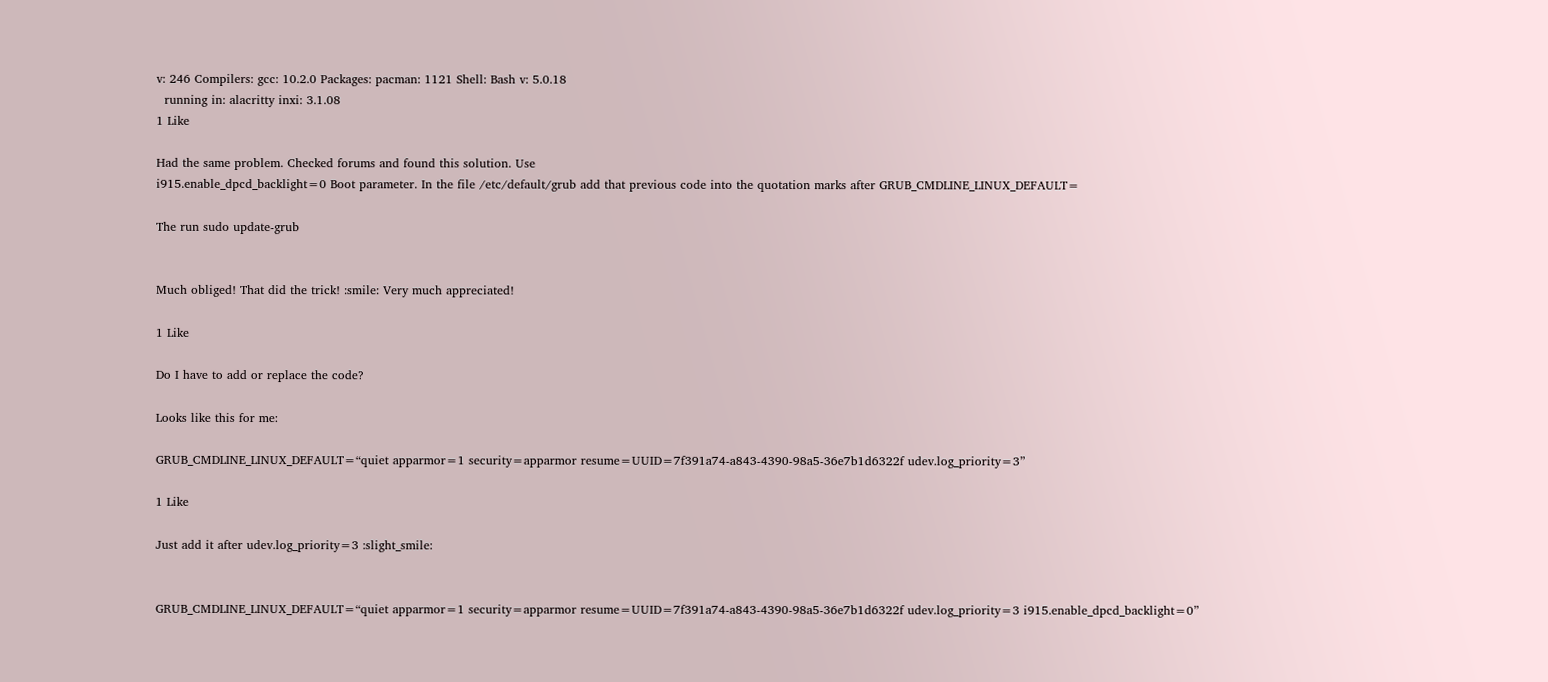v: 246 Compilers: gcc: 10.2.0 Packages: pacman: 1121 Shell: Bash v: 5.0.18
  running in: alacritty inxi: 3.1.08
1 Like

Had the same problem. Checked forums and found this solution. Use
i915.enable_dpcd_backlight=0 Boot parameter. In the file /etc/default/grub add that previous code into the quotation marks after GRUB_CMDLINE_LINUX_DEFAULT=

The run sudo update-grub


Much obliged! That did the trick! :smile: Very much appreciated!

1 Like

Do I have to add or replace the code?

Looks like this for me:

GRUB_CMDLINE_LINUX_DEFAULT=“quiet apparmor=1 security=apparmor resume=UUID=7f391a74-a843-4390-98a5-36e7b1d6322f udev.log_priority=3”

1 Like

Just add it after udev.log_priority=3 :slight_smile:


GRUB_CMDLINE_LINUX_DEFAULT=“quiet apparmor=1 security=apparmor resume=UUID=7f391a74-a843-4390-98a5-36e7b1d6322f udev.log_priority=3 i915.enable_dpcd_backlight=0”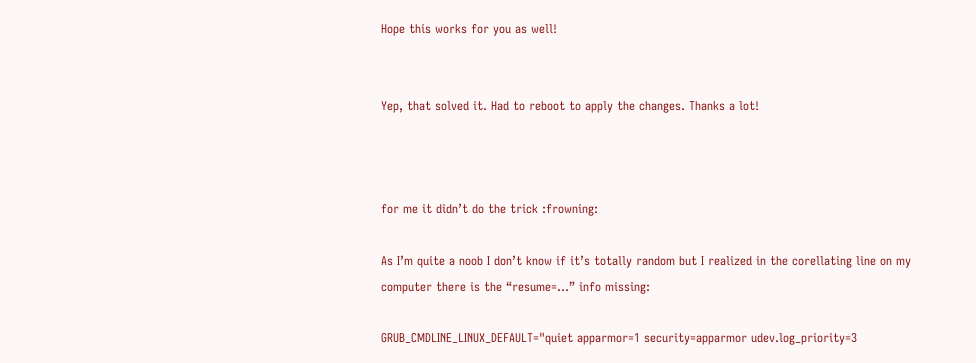Hope this works for you as well!


Yep, that solved it. Had to reboot to apply the changes. Thanks a lot!



for me it didn’t do the trick :frowning:

As I’m quite a noob I don’t know if it’s totally random but I realized in the corellating line on my computer there is the “resume=…” info missing:

GRUB_CMDLINE_LINUX_DEFAULT="quiet apparmor=1 security=apparmor udev.log_priority=3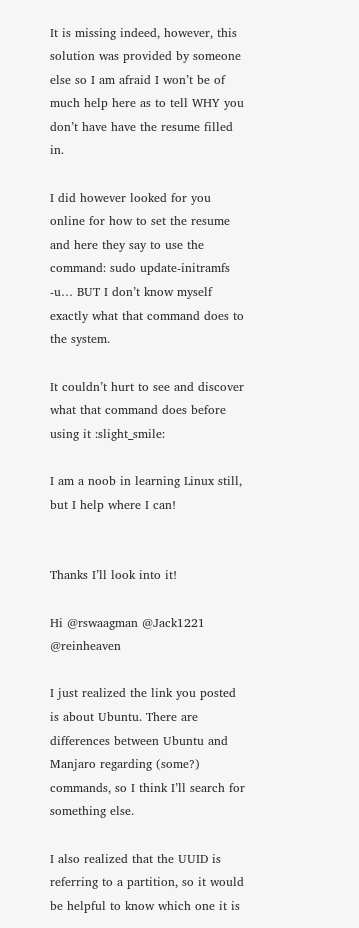It is missing indeed, however, this solution was provided by someone else so I am afraid I won’t be of much help here as to tell WHY you don’t have have the resume filled in.

I did however looked for you online for how to set the resume and here they say to use the command: sudo update-initramfs -u… BUT I don’t know myself exactly what that command does to the system.

It couldn’t hurt to see and discover what that command does before using it :slight_smile:

I am a noob in learning Linux still, but I help where I can!


Thanks I’ll look into it!

Hi @rswaagman @Jack1221 @reinheaven

I just realized the link you posted is about Ubuntu. There are differences between Ubuntu and Manjaro regarding (some?) commands, so I think I’ll search for something else.

I also realized that the UUID is referring to a partition, so it would be helpful to know which one it is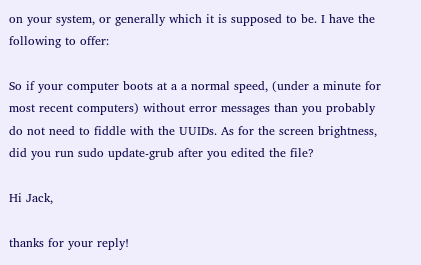on your system, or generally which it is supposed to be. I have the following to offer:

So if your computer boots at a a normal speed, (under a minute for most recent computers) without error messages than you probably do not need to fiddle with the UUIDs. As for the screen brightness, did you run sudo update-grub after you edited the file?

Hi Jack,

thanks for your reply!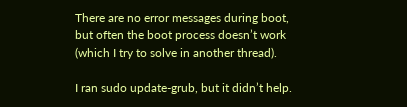There are no error messages during boot, but often the boot process doesn’t work (which I try to solve in another thread).

I ran sudo update-grub, but it didn’t help.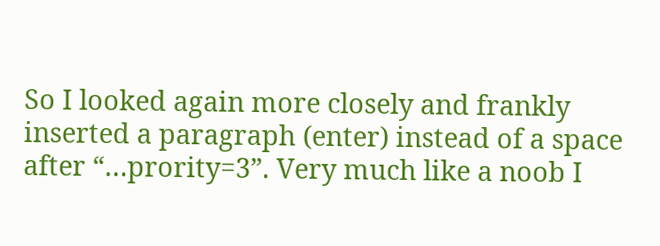So I looked again more closely and frankly inserted a paragraph (enter) instead of a space after “…prority=3”. Very much like a noob I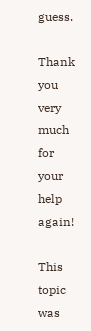guess.

Thank you very much for your help again!

This topic was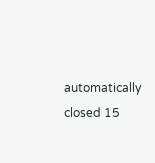automatically closed 15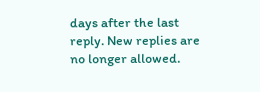days after the last reply. New replies are no longer allowed.